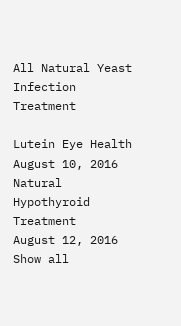All Natural Yeast Infection Treatment

Lutein Eye Health
August 10, 2016
Natural Hypothyroid Treatment
August 12, 2016
Show all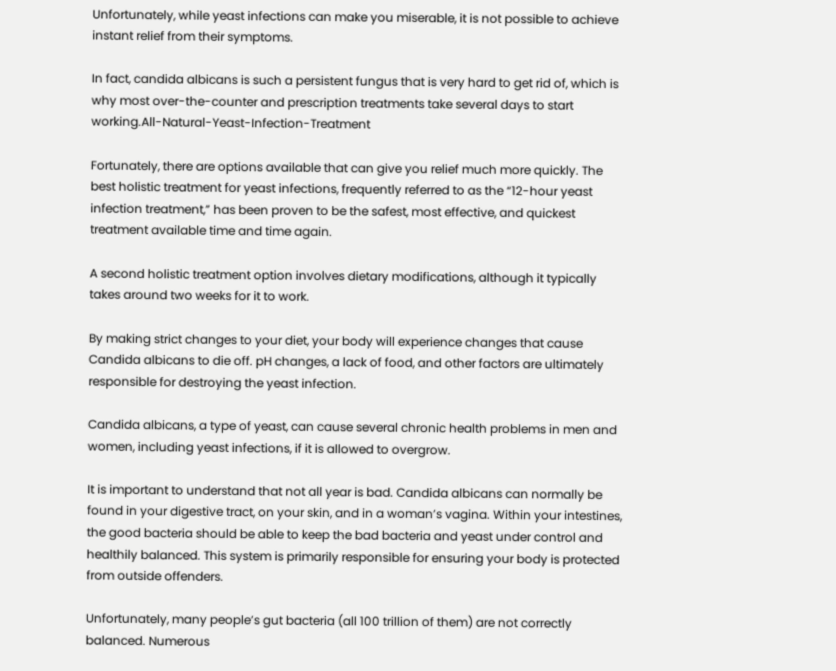Unfortunately, while yeast infections can make you miserable, it is not possible to achieve instant relief from their symptoms.

In fact, candida albicans is such a persistent fungus that is very hard to get rid of, which is why most over-the-counter and prescription treatments take several days to start working.All-Natural-Yeast-Infection-Treatment

Fortunately, there are options available that can give you relief much more quickly. The best holistic treatment for yeast infections, frequently referred to as the “12-hour yeast infection treatment,” has been proven to be the safest, most effective, and quickest treatment available time and time again.

A second holistic treatment option involves dietary modifications, although it typically takes around two weeks for it to work.

By making strict changes to your diet, your body will experience changes that cause Candida albicans to die off. pH changes, a lack of food, and other factors are ultimately responsible for destroying the yeast infection.

Candida albicans, a type of yeast, can cause several chronic health problems in men and women, including yeast infections, if it is allowed to overgrow.

It is important to understand that not all year is bad. Candida albicans can normally be found in your digestive tract, on your skin, and in a woman’s vagina. Within your intestines, the good bacteria should be able to keep the bad bacteria and yeast under control and healthily balanced. This system is primarily responsible for ensuring your body is protected from outside offenders.

Unfortunately, many people’s gut bacteria (all 100 trillion of them) are not correctly balanced. Numerous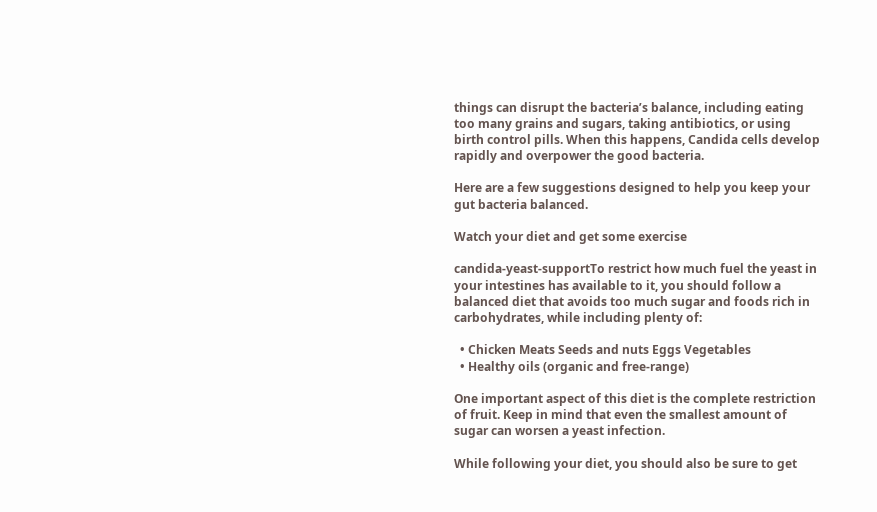things can disrupt the bacteria’s balance, including eating too many grains and sugars, taking antibiotics, or using birth control pills. When this happens, Candida cells develop rapidly and overpower the good bacteria.

Here are a few suggestions designed to help you keep your gut bacteria balanced.

Watch your diet and get some exercise

candida-yeast-supportTo restrict how much fuel the yeast in your intestines has available to it, you should follow a balanced diet that avoids too much sugar and foods rich in carbohydrates, while including plenty of:

  • Chicken Meats Seeds and nuts Eggs Vegetables
  • Healthy oils (organic and free-range)

One important aspect of this diet is the complete restriction of fruit. Keep in mind that even the smallest amount of sugar can worsen a yeast infection.

While following your diet, you should also be sure to get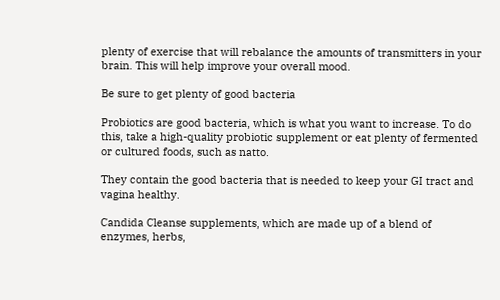plenty of exercise that will rebalance the amounts of transmitters in your brain. This will help improve your overall mood.

Be sure to get plenty of good bacteria

Probiotics are good bacteria, which is what you want to increase. To do this, take a high-quality probiotic supplement or eat plenty of fermented or cultured foods, such as natto.

They contain the good bacteria that is needed to keep your GI tract and vagina healthy.

Candida Cleanse supplements, which are made up of a blend of enzymes, herbs,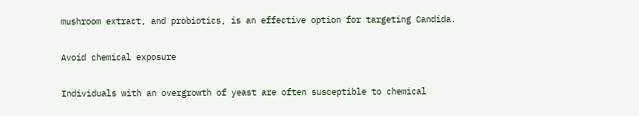mushroom extract, and probiotics, is an effective option for targeting Candida.

Avoid chemical exposure

Individuals with an overgrowth of yeast are often susceptible to chemical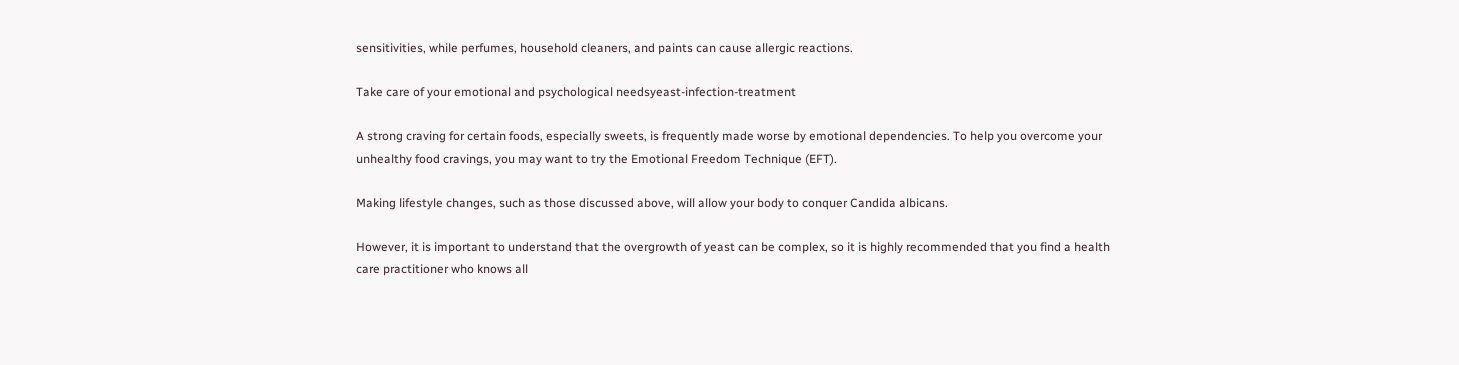sensitivities, while perfumes, household cleaners, and paints can cause allergic reactions.

Take care of your emotional and psychological needsyeast-infection-treatment

A strong craving for certain foods, especially sweets, is frequently made worse by emotional dependencies. To help you overcome your unhealthy food cravings, you may want to try the Emotional Freedom Technique (EFT).

Making lifestyle changes, such as those discussed above, will allow your body to conquer Candida albicans.

However, it is important to understand that the overgrowth of yeast can be complex, so it is highly recommended that you find a health care practitioner who knows all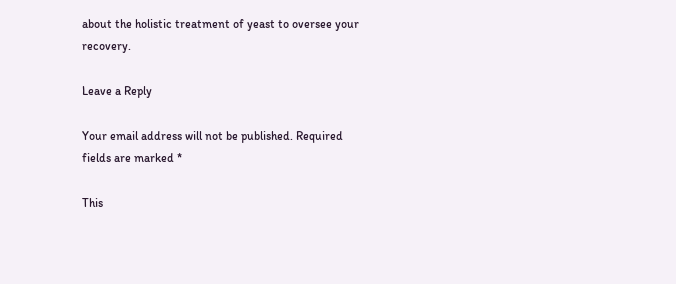about the holistic treatment of yeast to oversee your recovery.

Leave a Reply

Your email address will not be published. Required fields are marked *

This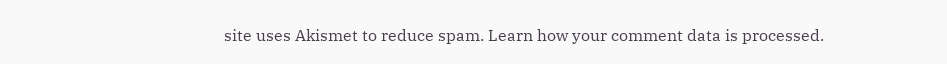site uses Akismet to reduce spam. Learn how your comment data is processed.